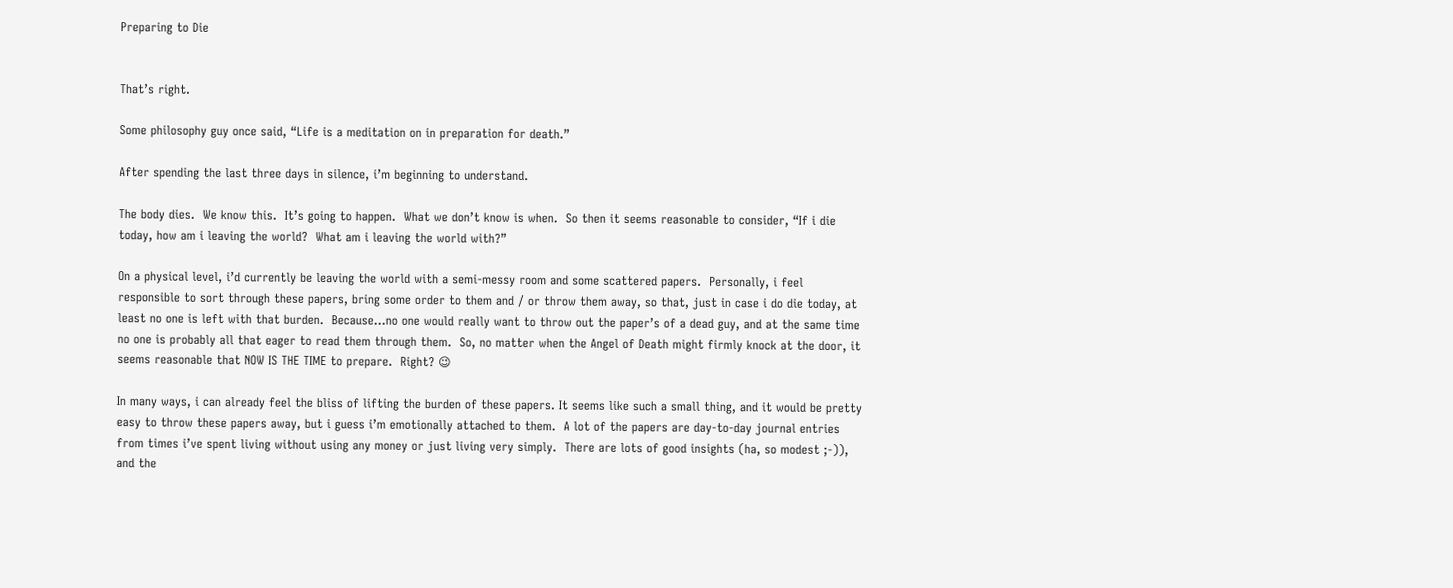Preparing to Die


That’s right.

Some philosophy guy once said, “Life is a meditation on in preparation for death.”

After spending the last three days in silence, i’m beginning to understand.

The body dies.  We know this.  It’s going to happen.  What we don’t know is when.  So then it seems reasonable to consider, “If i die today, how am i leaving the world?  What am i leaving the world with?”

On a physical level, i’d currently be leaving the world with a semi-messy room and some scattered papers.  Personally, i feel responsible to sort through these papers, bring some order to them and / or throw them away, so that, just in case i do die today, at least no one is left with that burden.  Because…no one would really want to throw out the paper’s of a dead guy, and at the same time no one is probably all that eager to read them through them.  So, no matter when the Angel of Death might firmly knock at the door, it seems reasonable that NOW IS THE TIME to prepare.  Right? 😉

In many ways, i can already feel the bliss of lifting the burden of these papers. It seems like such a small thing, and it would be pretty easy to throw these papers away, but i guess i’m emotionally attached to them.  A lot of the papers are day-to-day journal entries from times i’ve spent living without using any money or just living very simply.  There are lots of good insights (ha, so modest ;-)), and the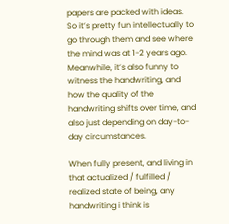papers are packed with ideas.  So it’s pretty fun intellectually to go through them and see where the mind was at 1-2 years ago.  Meanwhile, it’s also funny to witness the handwriting, and how the quality of the handwriting shifts over time, and also just depending on day-to-day circumstances.

When fully present, and living in that actualized / fulfilled / realized state of being, any handwriting i think is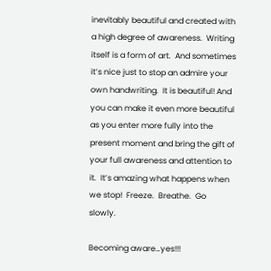inevitably beautiful and created with a high degree of awareness.  Writing itself is a form of art.  And sometimes it’s nice just to stop an admire your own handwriting.  It is beautiful! And you can make it even more beautiful as you enter more fully into the present moment and bring the gift of your full awareness and attention to it.  It’s amazing what happens when we stop!  Freeze.  Breathe.  Go slowly.

Becoming aware…yes!!!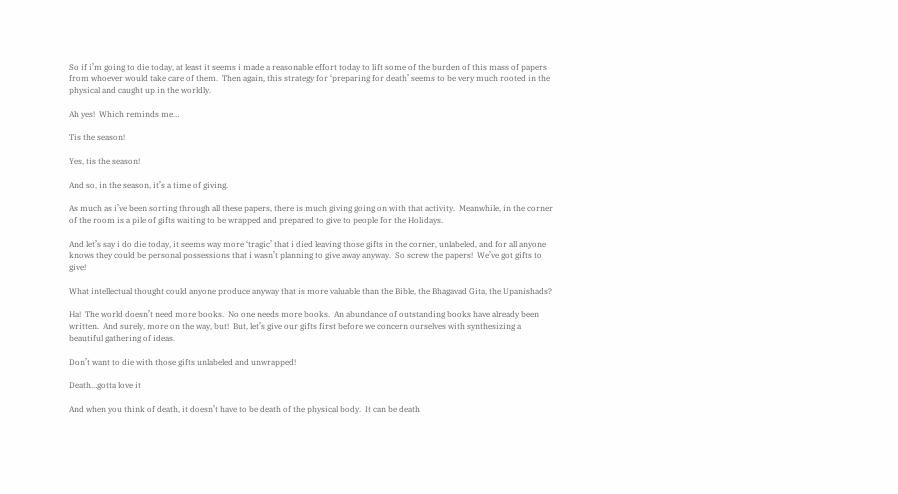So if i’m going to die today, at least it seems i made a reasonable effort today to lift some of the burden of this mass of papers from whoever would take care of them.  Then again, this strategy for ‘preparing for death’ seems to be very much rooted in the physical and caught up in the worldly.

Ah yes!  Which reminds me…

Tis the season!

Yes, tis the season!

And so, in the season, it’s a time of giving.

As much as i’ve been sorting through all these papers, there is much giving going on with that activity.  Meanwhile, in the corner of the room is a pile of gifts waiting to be wrapped and prepared to give to people for the Holidays.

And let’s say i do die today, it seems way more ‘tragic’ that i died leaving those gifts in the corner, unlabeled, and for all anyone knows they could be personal possessions that i wasn’t planning to give away anyway.  So screw the papers!  We’ve got gifts to give!

What intellectual thought could anyone produce anyway that is more valuable than the Bible, the Bhagavad Gita, the Upanishads?

Ha!  The world doesn’t need more books.  No one needs more books.  An abundance of outstanding books have already been written.  And surely, more on the way, but!  But, let’s give our gifts first before we concern ourselves with synthesizing a beautiful gathering of ideas.

Don’t want to die with those gifts unlabeled and unwrapped!

Death…gotta love it

And when you think of death, it doesn’t have to be death of the physical body.  It can be death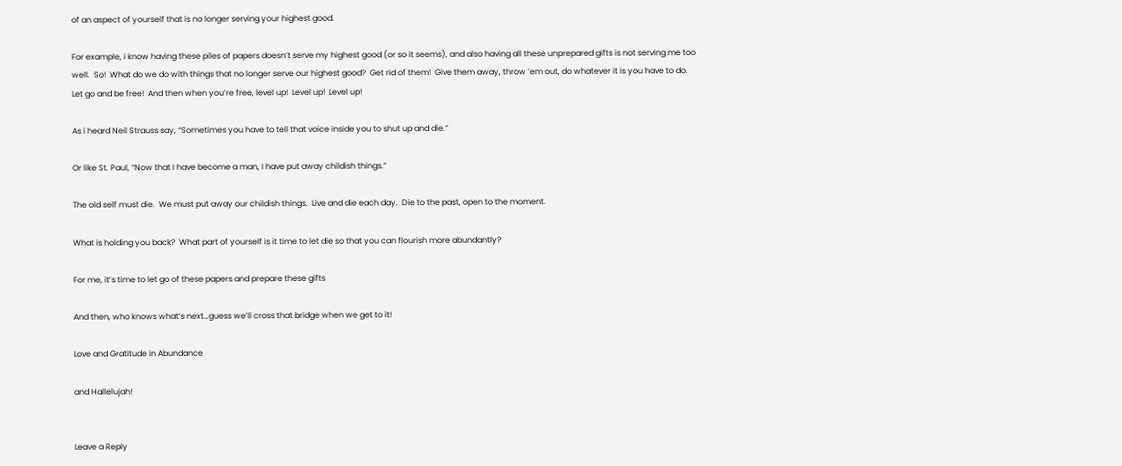of an aspect of yourself that is no longer serving your highest good.

For example, i know having these piles of papers doesn’t serve my highest good (or so it seems), and also having all these unprepared gifts is not serving me too well.  So!  What do we do with things that no longer serve our highest good?  Get rid of them!  Give them away, throw ’em out, do whatever it is you have to do.  Let go and be free!  And then when you’re free, level up!  Level up!  Level up!

As i heard Neil Strauss say, “Sometimes you have to tell that voice inside you to shut up and die.”

Or like St. Paul, “Now that I have become a man, I have put away childish things.”

The old self must die.  We must put away our childish things.  Live and die each day.  Die to the past, open to the moment.

What is holding you back?  What part of yourself is it time to let die so that you can flourish more abundantly?

For me, it’s time to let go of these papers and prepare these gifts

And then, who knows what’s next…guess we’ll cross that bridge when we get to it!

Love and Gratitude in Abundance

and Hallelujah!


Leave a Reply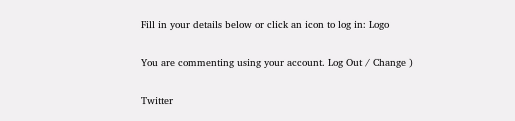Fill in your details below or click an icon to log in: Logo

You are commenting using your account. Log Out / Change )

Twitter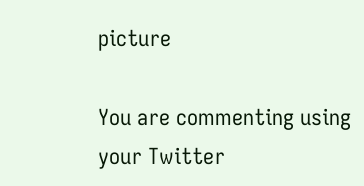picture

You are commenting using your Twitter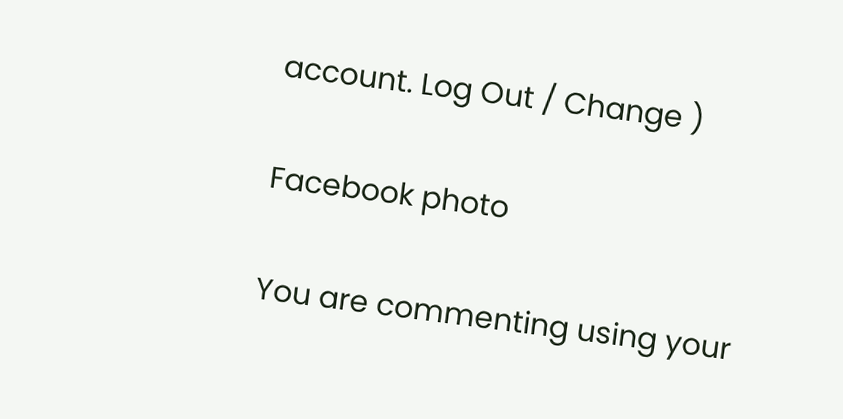account. Log Out / Change )

Facebook photo

You are commenting using your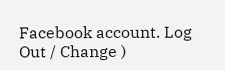Facebook account. Log Out / Change )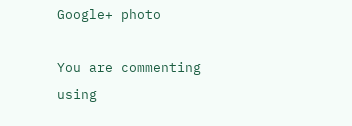Google+ photo

You are commenting using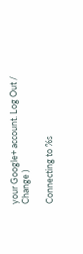your Google+ account. Log Out / Change )

Connecting to %s